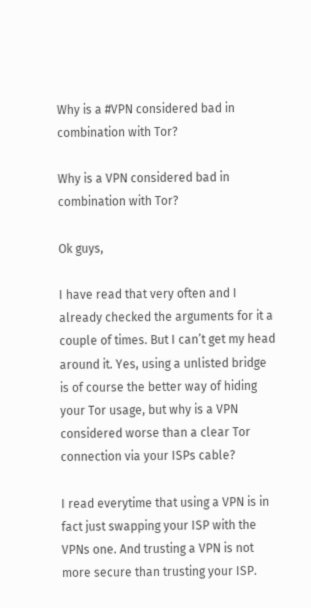Why is a #VPN considered bad in combination with Tor?

Why is a VPN considered bad in combination with Tor?

Ok guys,

I have read that very often and I already checked the arguments for it a couple of times. But I can’t get my head around it. Yes, using a unlisted bridge is of course the better way of hiding your Tor usage, but why is a VPN considered worse than a clear Tor connection via your ISPs cable?

I read everytime that using a VPN is in fact just swapping your ISP with the VPNs one. And trusting a VPN is not more secure than trusting your ISP.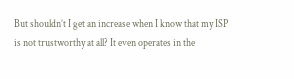But shouldn’t I get an increase when I know that my ISP is not trustworthy at all? It even operates in the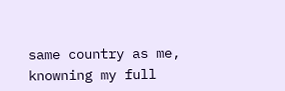same country as me, knowning my full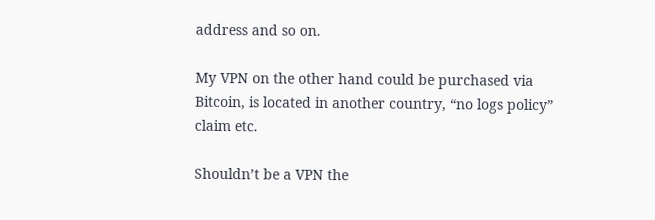address and so on.

My VPN on the other hand could be purchased via Bitcoin, is located in another country, “no logs policy” claim etc.

Shouldn’t be a VPN the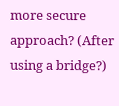more secure approach? (After using a bridge?)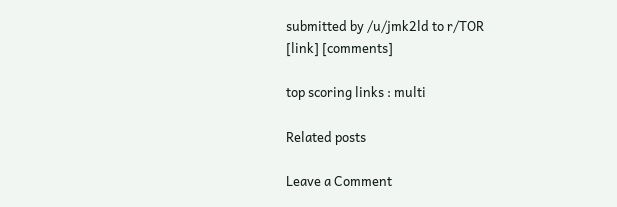submitted by /u/jmk2ld to r/TOR
[link] [comments]

top scoring links : multi

Related posts

Leave a Comment